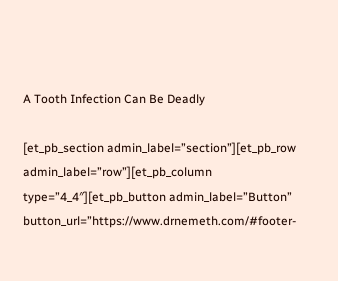A Tooth Infection Can Be Deadly

[et_pb_section admin_label=”section”][et_pb_row admin_label=”row”][et_pb_column type=”4_4″][et_pb_button admin_label=”Button” button_url=”https://www.drnemeth.com/#footer-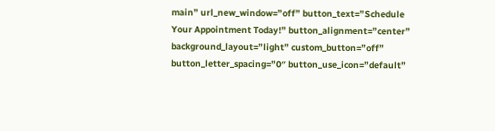main” url_new_window=”off” button_text=”Schedule Your Appointment Today!” button_alignment=”center” background_layout=”light” custom_button=”off” button_letter_spacing=”0″ button_use_icon=”default”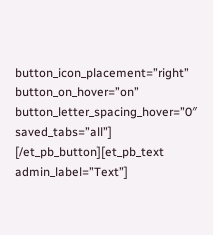button_icon_placement=”right” button_on_hover=”on” button_letter_spacing_hover=”0″ saved_tabs=”all”] [/et_pb_button][et_pb_text admin_label=”Text”]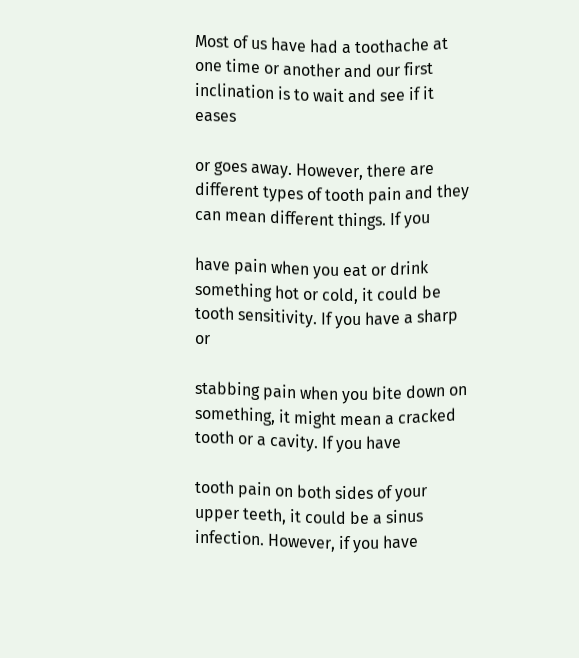Most of us have had a toothache at one time or another and our first inclination is to wait and see if it eases

or goes away. However, there are different types of tooth pain and they can mean different things. If you

have pain when you eat or drink something hot or cold, it could be tooth sensitivity. If you have a sharp or

stabbing pain when you bite down on something, it might mean a cracked tooth or a cavity. If you have

tooth pain on both sides of your upper teeth, it could be a sinus infection. However, if you have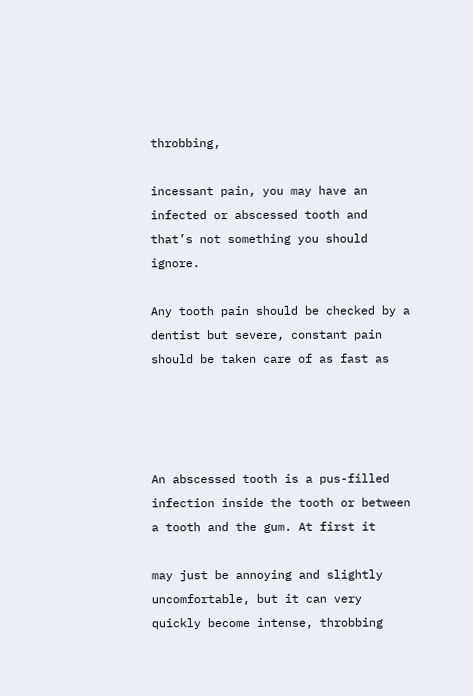throbbing,

incessant pain, you may have an infected or abscessed tooth and that’s not something you should ignore.

Any tooth pain should be checked by a dentist but severe, constant pain should be taken care of as fast as




An abscessed tooth is a pus-filled infection inside the tooth or between a tooth and the gum. At first it

may just be annoying and slightly uncomfortable, but it can very quickly become intense, throbbing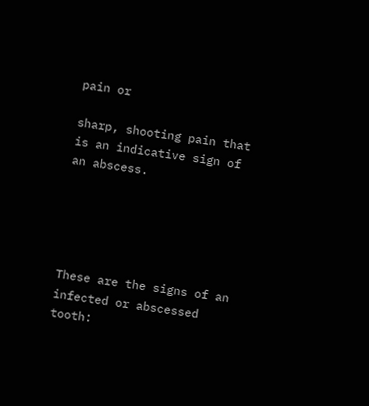pain or

sharp, shooting pain that is an indicative sign of an abscess.





These are the signs of an infected or abscessed tooth: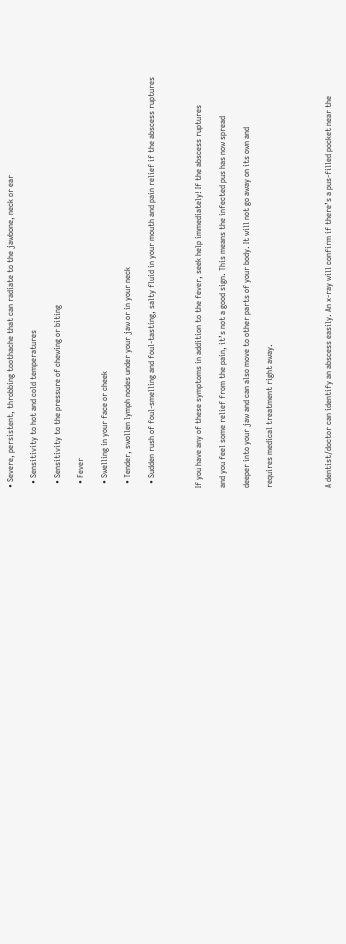• Severe, persistent, throbbing toothache that can radiate to the jawbone, neck or ear

  • Sensitivity to hot and cold temperatures

  • Sensitivity to the pressure of chewing or biting

  • Fever

  • Swelling in your face or cheek

  • Tender, swollen lymph nodes under your jaw or in your neck

  • Sudden rush of foul-smelling and foul-tasting, salty fluid in your mouth and pain relief if the abscess ruptures



If you have any of these symptoms in addition to the fever, seek help immediately! If the abscess ruptures

and you feel some relief from the pain, it’s not a good sign. This means the infected pus has now spread

deeper into your jaw and can also move to other parts of your body. It will not go away on its own and

requires medical treatment right away.




A dentist/doctor can identify an abscess easily. An x-ray will confirm if there’s a pus-filled pocket near the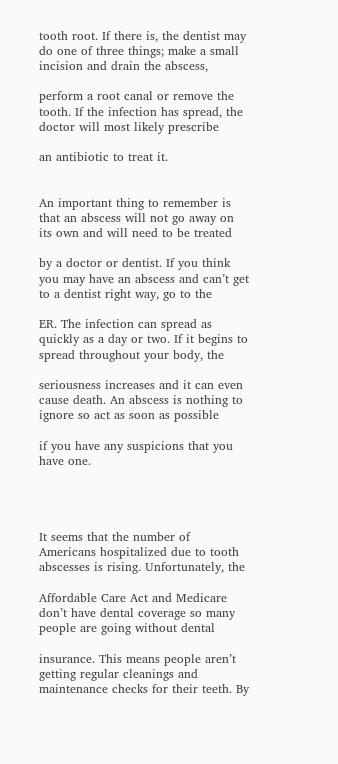tooth root. If there is, the dentist may do one of three things; make a small incision and drain the abscess,

perform a root canal or remove the tooth. If the infection has spread, the doctor will most likely prescribe

an antibiotic to treat it.


An important thing to remember is that an abscess will not go away on its own and will need to be treated

by a doctor or dentist. If you think you may have an abscess and can’t get to a dentist right way, go to the

ER. The infection can spread as quickly as a day or two. If it begins to spread throughout your body, the

seriousness increases and it can even cause death. An abscess is nothing to ignore so act as soon as possible

if you have any suspicions that you have one.




It seems that the number of Americans hospitalized due to tooth abscesses is rising. Unfortunately, the

Affordable Care Act and Medicare don’t have dental coverage so many people are going without dental

insurance. This means people aren’t getting regular cleanings and maintenance checks for their teeth. By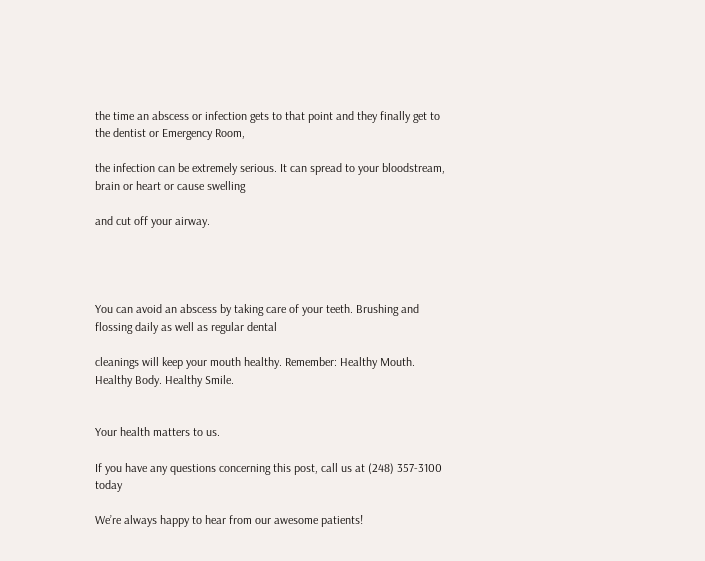the time an abscess or infection gets to that point and they finally get to the dentist or Emergency Room,

the infection can be extremely serious. It can spread to your bloodstream, brain or heart or cause swelling

and cut off your airway.




You can avoid an abscess by taking care of your teeth. Brushing and flossing daily as well as regular dental

cleanings will keep your mouth healthy. Remember: Healthy Mouth. Healthy Body. Healthy Smile.


Your health matters to us.

If you have any questions concerning this post, call us at (248) 357-3100 today

We’re always happy to hear from our awesome patients!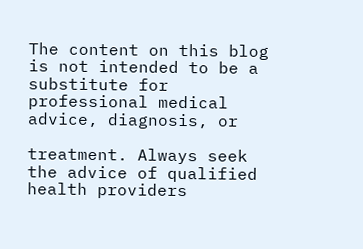The content on this blog is not intended to be a substitute for professional medical advice, diagnosis, or

treatment. Always seek the advice of qualified health providers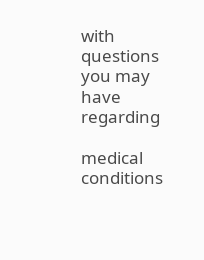with questions you may have regarding

medical conditions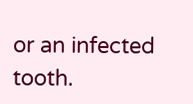or an infected tooth.